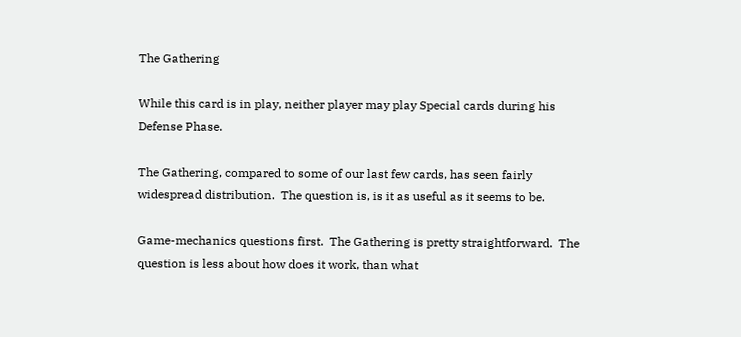The Gathering

While this card is in play, neither player may play Special cards during his
Defense Phase.

The Gathering, compared to some of our last few cards, has seen fairly
widespread distribution.  The question is, is it as useful as it seems to be.

Game-mechanics questions first.  The Gathering is pretty straightforward.  The
question is less about how does it work, than what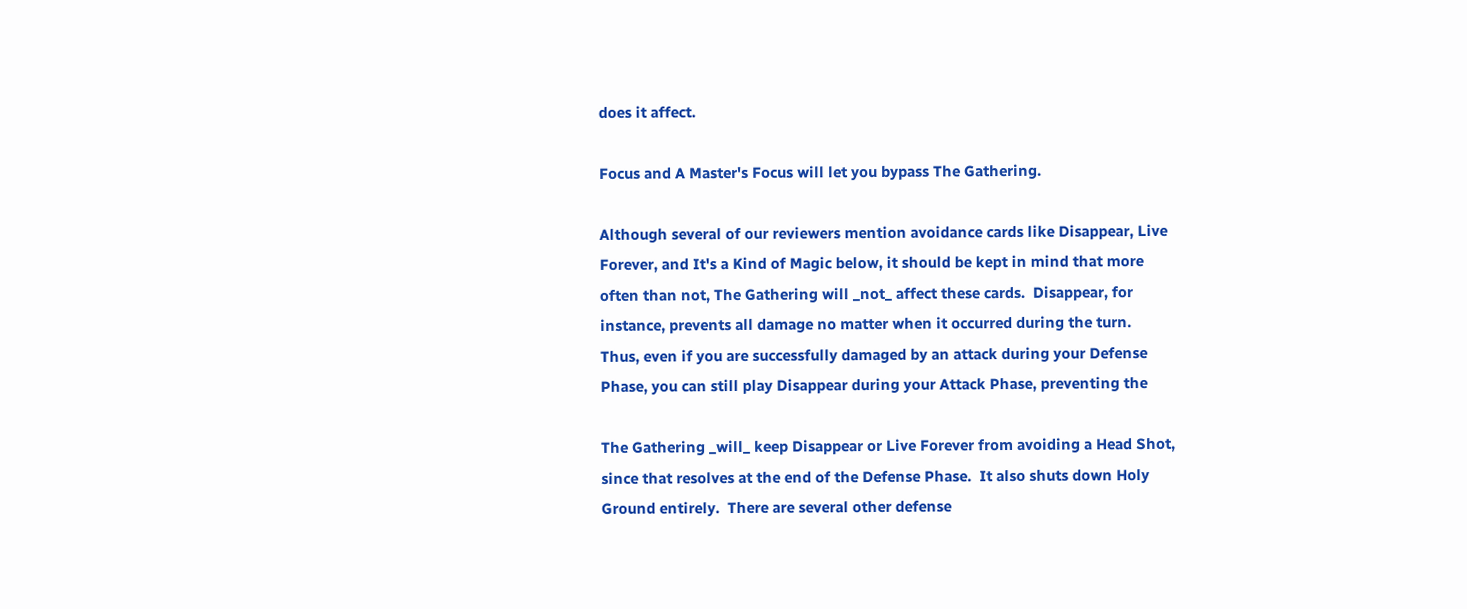does it affect.

Focus and A Master's Focus will let you bypass The Gathering.

Although several of our reviewers mention avoidance cards like Disappear, Live
Forever, and It's a Kind of Magic below, it should be kept in mind that more
often than not, The Gathering will _not_ affect these cards.  Disappear, for
instance, prevents all damage no matter when it occurred during the turn.
Thus, even if you are successfully damaged by an attack during your Defense
Phase, you can still play Disappear during your Attack Phase, preventing the

The Gathering _will_ keep Disappear or Live Forever from avoiding a Head Shot,
since that resolves at the end of the Defense Phase.  It also shuts down Holy
Ground entirely.  There are several other defense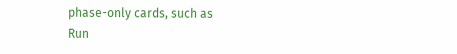phase-only cards, such as
Run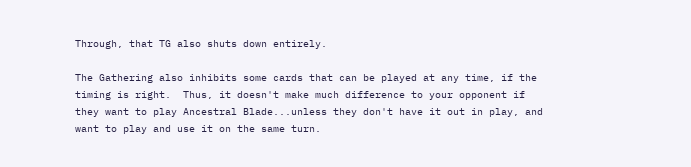Through, that TG also shuts down entirely.

The Gathering also inhibits some cards that can be played at any time, if the
timing is right.  Thus, it doesn't make much difference to your opponent if
they want to play Ancestral Blade...unless they don't have it out in play, and
want to play and use it on the same turn.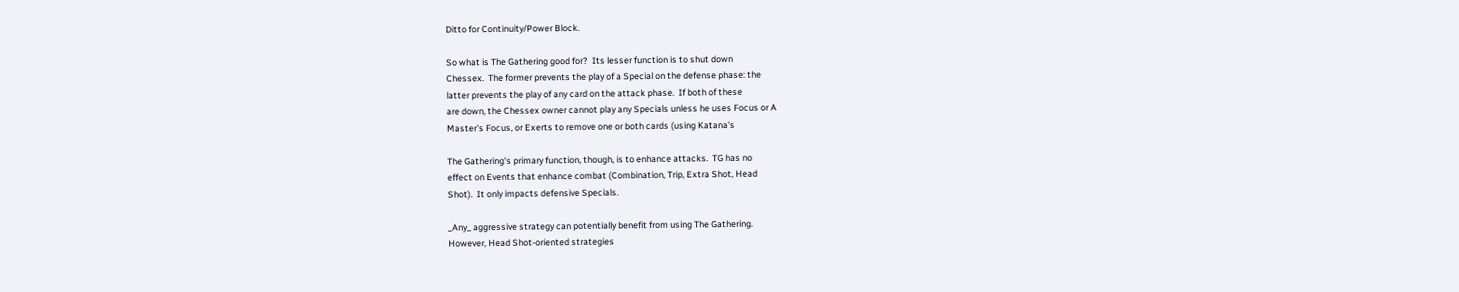Ditto for Continuity/Power Block.

So what is The Gathering good for?  Its lesser function is to shut down
Chessex.  The former prevents the play of a Special on the defense phase: the
latter prevents the play of any card on the attack phase.  If both of these
are down, the Chessex owner cannot play any Specials unless he uses Focus or A
Master's Focus, or Exerts to remove one or both cards (using Katana's

The Gathering's primary function, though, is to enhance attacks.  TG has no
effect on Events that enhance combat (Combination, Trip, Extra Shot, Head
Shot).  It only impacts defensive Specials.

_Any_ aggressive strategy can potentially benefit from using The Gathering.
However, Head Shot-oriented strategies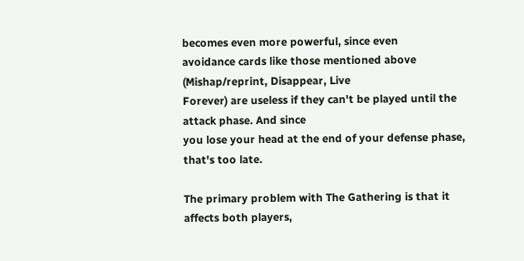becomes even more powerful, since even
avoidance cards like those mentioned above (Mishap/reprint, Disappear, Live
Forever) are useless if they can't be played until the attack phase. And since
you lose your head at the end of your defense phase, that's too late.

The primary problem with The Gathering is that it affects both players,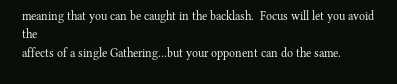meaning that you can be caught in the backlash.  Focus will let you avoid the
affects of a single Gathering...but your opponent can do the same.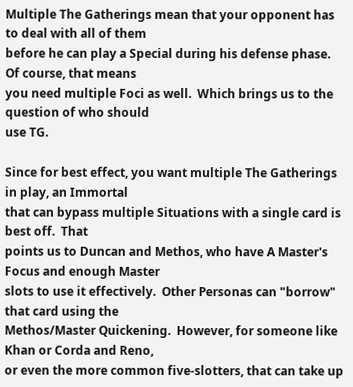Multiple The Gatherings mean that your opponent has to deal with all of them
before he can play a Special during his defense phase.  Of course, that means
you need multiple Foci as well.  Which brings us to the question of who should
use TG.

Since for best effect, you want multiple The Gatherings in play, an Immortal
that can bypass multiple Situations with a single card is best off.  That
points us to Duncan and Methos, who have A Master's Focus and enough Master
slots to use it effectively.  Other Personas can "borrow" that card using the
Methos/Master Quickening.  However, for someone like Khan or Corda and Reno,
or even the more common five-slotters, that can take up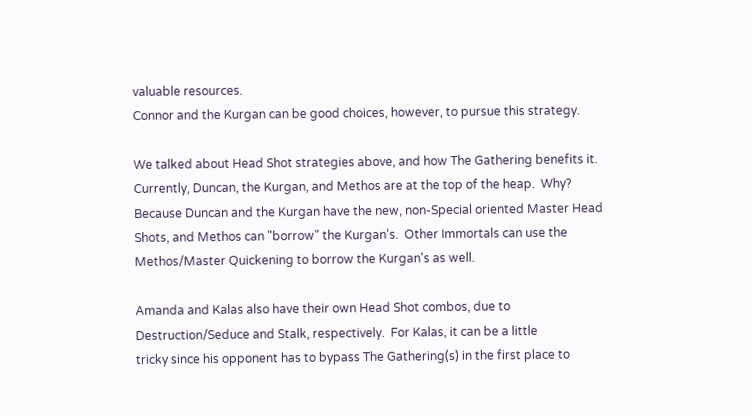valuable resources.
Connor and the Kurgan can be good choices, however, to pursue this strategy.

We talked about Head Shot strategies above, and how The Gathering benefits it.
Currently, Duncan, the Kurgan, and Methos are at the top of the heap.  Why?
Because Duncan and the Kurgan have the new, non-Special oriented Master Head
Shots, and Methos can "borrow" the Kurgan's.  Other Immortals can use the
Methos/Master Quickening to borrow the Kurgan's as well.

Amanda and Kalas also have their own Head Shot combos, due to
Destruction/Seduce and Stalk, respectively.  For Kalas, it can be a little
tricky since his opponent has to bypass The Gathering(s) in the first place to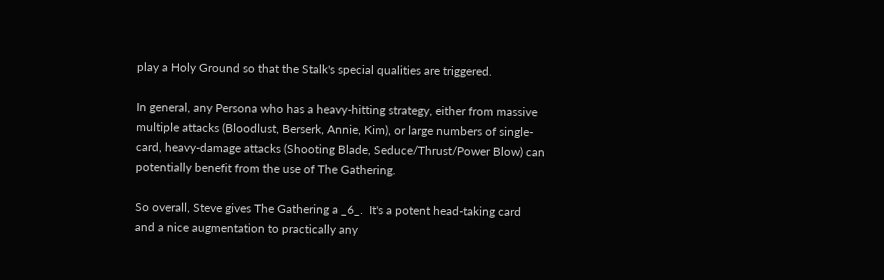play a Holy Ground so that the Stalk's special qualities are triggered.

In general, any Persona who has a heavy-hitting strategy, either from massive
multiple attacks (Bloodlust, Berserk, Annie, Kim), or large numbers of single-
card, heavy-damage attacks (Shooting Blade, Seduce/Thrust/Power Blow) can
potentially benefit from the use of The Gathering.

So overall, Steve gives The Gathering a _6_.  It's a potent head-taking card
and a nice augmentation to practically any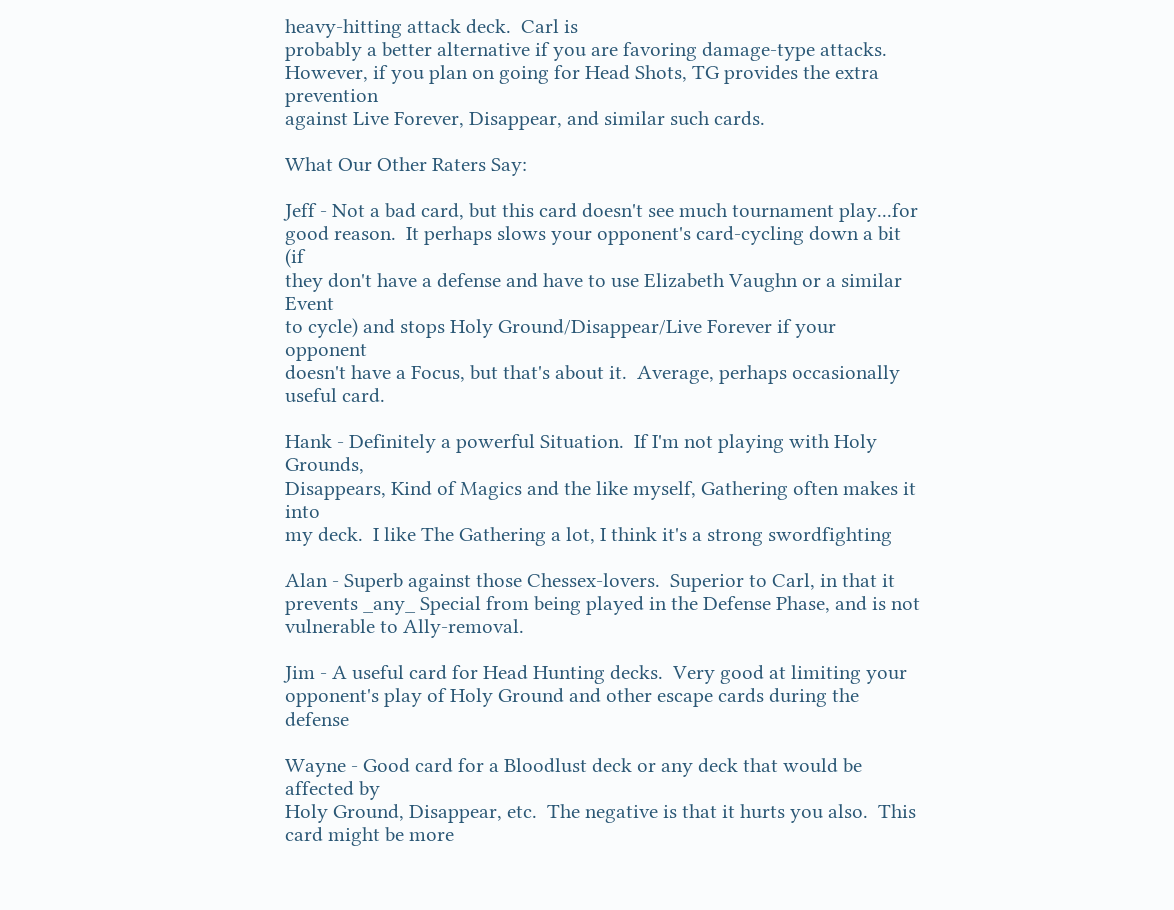heavy-hitting attack deck.  Carl is
probably a better alternative if you are favoring damage-type attacks.
However, if you plan on going for Head Shots, TG provides the extra prevention
against Live Forever, Disappear, and similar such cards.

What Our Other Raters Say:

Jeff - Not a bad card, but this card doesn't see much tournament play...for
good reason.  It perhaps slows your opponent's card-cycling down a bit (if
they don't have a defense and have to use Elizabeth Vaughn or a similar Event
to cycle) and stops Holy Ground/Disappear/Live Forever if your opponent
doesn't have a Focus, but that's about it.  Average, perhaps occasionally
useful card.

Hank - Definitely a powerful Situation.  If I'm not playing with Holy Grounds,
Disappears, Kind of Magics and the like myself, Gathering often makes it into
my deck.  I like The Gathering a lot, I think it's a strong swordfighting

Alan - Superb against those Chessex-lovers.  Superior to Carl, in that it
prevents _any_ Special from being played in the Defense Phase, and is not
vulnerable to Ally-removal.

Jim - A useful card for Head Hunting decks.  Very good at limiting your
opponent's play of Holy Ground and other escape cards during the defense

Wayne - Good card for a Bloodlust deck or any deck that would be affected by
Holy Ground, Disappear, etc.  The negative is that it hurts you also.  This
card might be more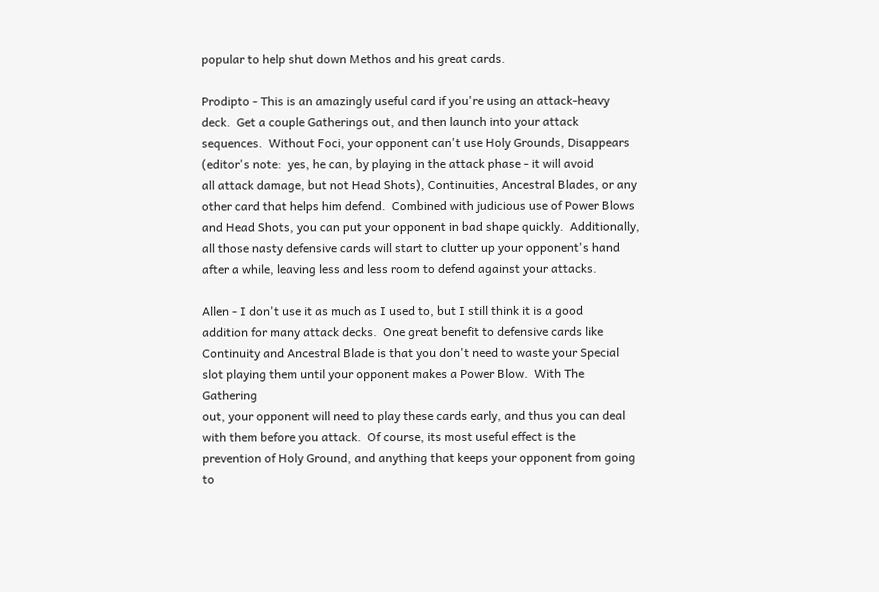popular to help shut down Methos and his great cards.

Prodipto - This is an amazingly useful card if you're using an attack-heavy
deck.  Get a couple Gatherings out, and then launch into your attack
sequences.  Without Foci, your opponent can't use Holy Grounds, Disappears
(editor's note:  yes, he can, by playing in the attack phase - it will avoid
all attack damage, but not Head Shots), Continuities, Ancestral Blades, or any
other card that helps him defend.  Combined with judicious use of Power Blows
and Head Shots, you can put your opponent in bad shape quickly.  Additionally,
all those nasty defensive cards will start to clutter up your opponent's hand
after a while, leaving less and less room to defend against your attacks.

Allen - I don't use it as much as I used to, but I still think it is a good
addition for many attack decks.  One great benefit to defensive cards like
Continuity and Ancestral Blade is that you don't need to waste your Special
slot playing them until your opponent makes a Power Blow.  With The Gathering
out, your opponent will need to play these cards early, and thus you can deal
with them before you attack.  Of course, its most useful effect is the
prevention of Holy Ground, and anything that keeps your opponent from going to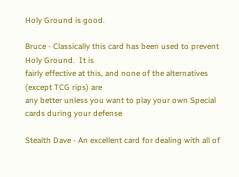Holy Ground is good.

Bruce - Classically this card has been used to prevent Holy Ground.  It is
fairly effective at this, and none of the alternatives (except TCG rips) are
any better unless you want to play your own Special cards during your defense

Stealth Dave - An excellent card for dealing with all of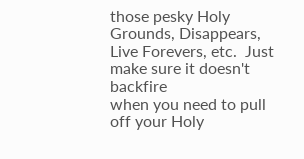those pesky Holy
Grounds, Disappears, Live Forevers, etc.  Just make sure it doesn't backfire
when you need to pull off your Holy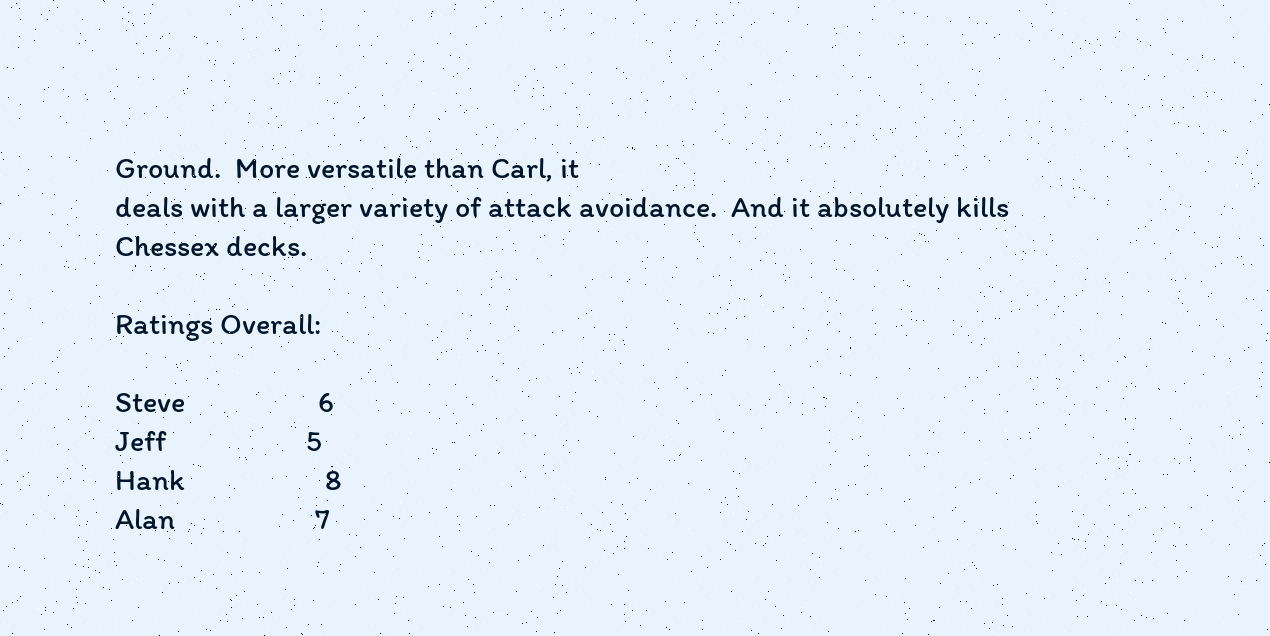Ground.  More versatile than Carl, it
deals with a larger variety of attack avoidance.  And it absolutely kills
Chessex decks.

Ratings Overall:

Steve                   6
Jeff                    5
Hank                    8
Alan                    7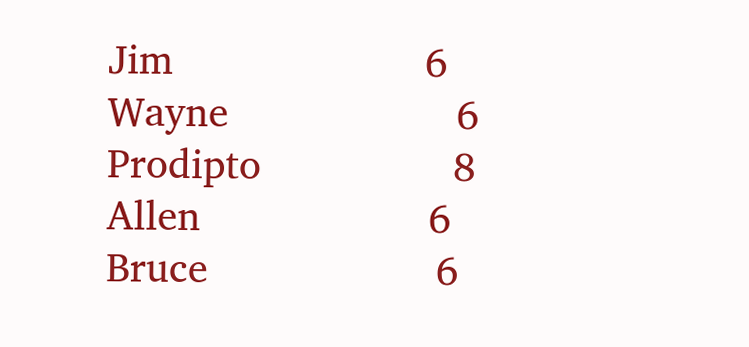Jim                     6
Wayne                   6
Prodipto                8
Allen                   6
Bruce                   6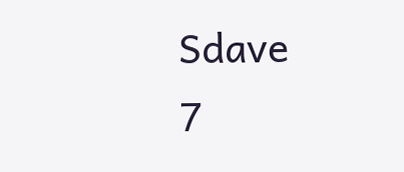Sdave                   7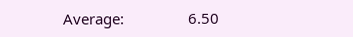Average:                6.50